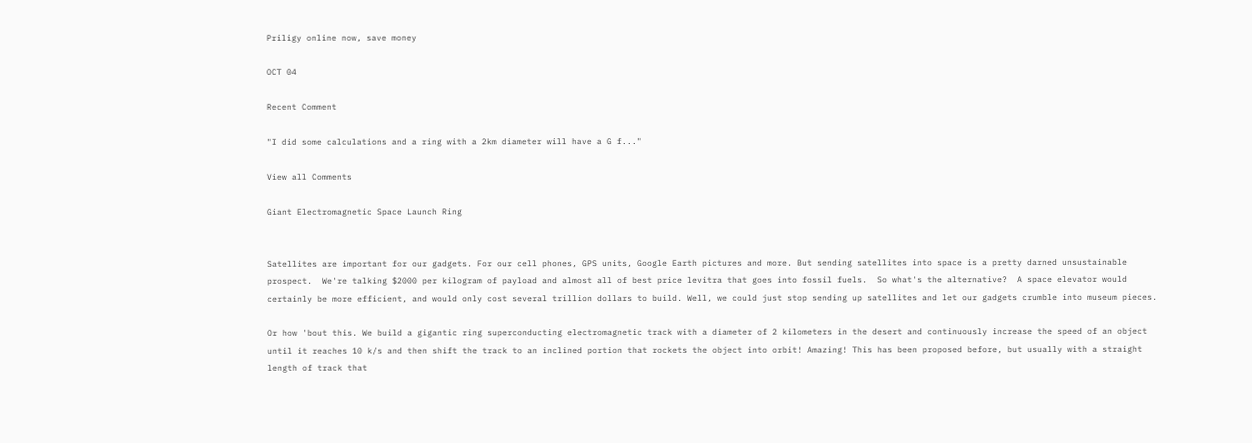Priligy online now, save money

OCT 04

Recent Comment

"I did some calculations and a ring with a 2km diameter will have a G f..."

View all Comments

Giant Electromagnetic Space Launch Ring


Satellites are important for our gadgets. For our cell phones, GPS units, Google Earth pictures and more. But sending satellites into space is a pretty darned unsustainable prospect.  We're talking $2000 per kilogram of payload and almost all of best price levitra that goes into fossil fuels.  So what's the alternative?  A space elevator would certainly be more efficient, and would only cost several trillion dollars to build. Well, we could just stop sending up satellites and let our gadgets crumble into museum pieces.

Or how 'bout this. We build a gigantic ring superconducting electromagnetic track with a diameter of 2 kilometers in the desert and continuously increase the speed of an object until it reaches 10 k/s and then shift the track to an inclined portion that rockets the object into orbit! Amazing! This has been proposed before, but usually with a straight length of track that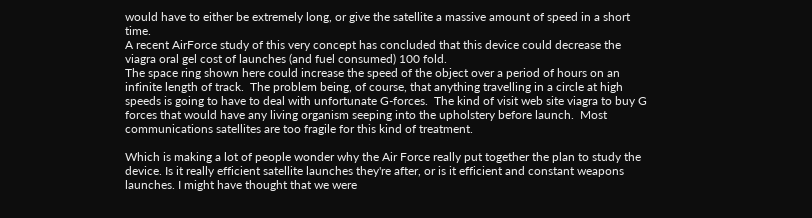would have to either be extremely long, or give the satellite a massive amount of speed in a short time.
A recent AirForce study of this very concept has concluded that this device could decrease the viagra oral gel cost of launches (and fuel consumed) 100 fold.
The space ring shown here could increase the speed of the object over a period of hours on an infinite length of track.  The problem being, of course, that anything travelling in a circle at high speeds is going to have to deal with unfortunate G-forces.  The kind of visit web site viagra to buy G forces that would have any living organism seeping into the upholstery before launch.  Most communications satellites are too fragile for this kind of treatment.

Which is making a lot of people wonder why the Air Force really put together the plan to study the device. Is it really efficient satellite launches they're after, or is it efficient and constant weapons launches. I might have thought that we were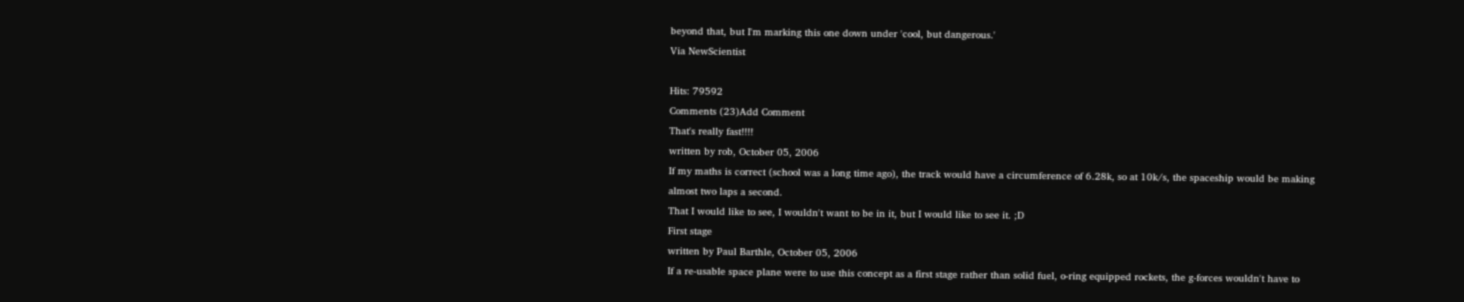beyond that, but I'm marking this one down under 'cool, but dangerous.'
Via NewScientist

Hits: 79592
Comments (23)Add Comment
That's really fast!!!!
written by rob, October 05, 2006
If my maths is correct (school was a long time ago), the track would have a circumference of 6.28k, so at 10k/s, the spaceship would be making almost two laps a second.
That I would like to see, I wouldn't want to be in it, but I would like to see it. ;D
First stage
written by Paul Barthle, October 05, 2006
If a re-usable space plane were to use this concept as a first stage rather than solid fuel, o-ring equipped rockets, the g-forces wouldn't have to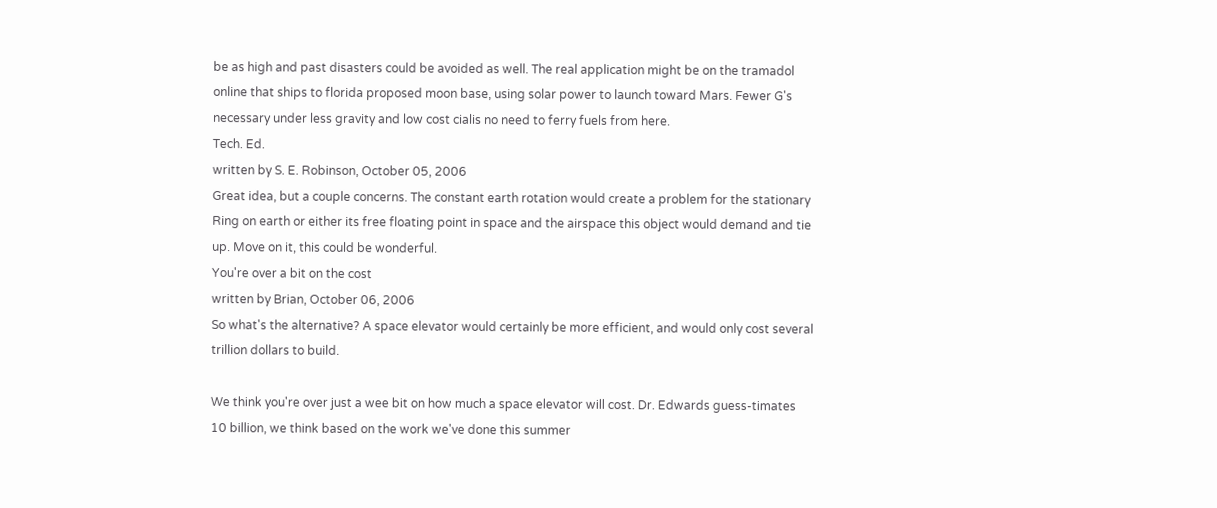be as high and past disasters could be avoided as well. The real application might be on the tramadol online that ships to florida proposed moon base, using solar power to launch toward Mars. Fewer G's necessary under less gravity and low cost cialis no need to ferry fuels from here.
Tech. Ed.
written by S. E. Robinson, October 05, 2006
Great idea, but a couple concerns. The constant earth rotation would create a problem for the stationary Ring on earth or either its free floating point in space and the airspace this object would demand and tie up. Move on it, this could be wonderful.
You're over a bit on the cost
written by Brian, October 06, 2006
So what's the alternative? A space elevator would certainly be more efficient, and would only cost several trillion dollars to build.

We think you're over just a wee bit on how much a space elevator will cost. Dr. Edwards guess-timates 10 billion, we think based on the work we've done this summer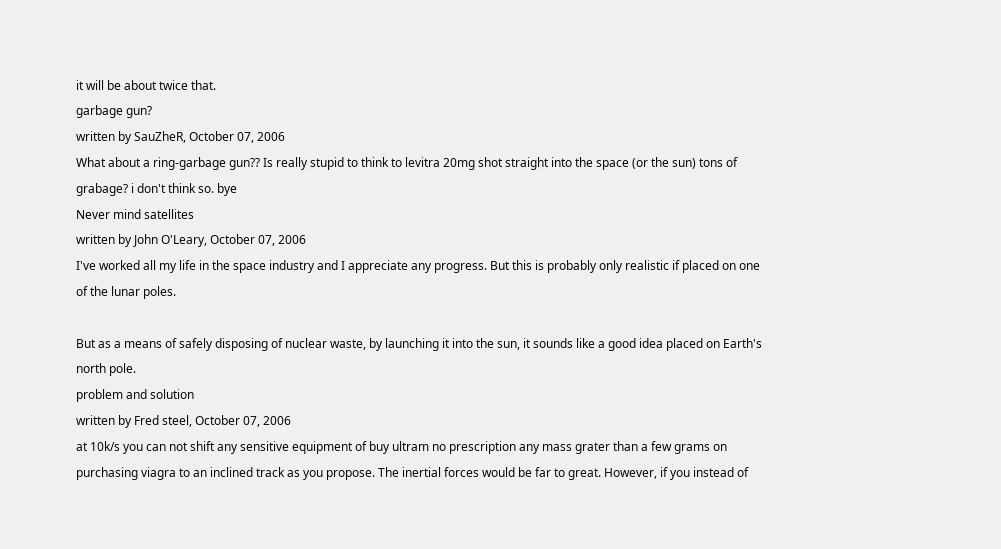it will be about twice that.
garbage gun?
written by SauZheR, October 07, 2006
What about a ring-garbage gun?? Is really stupid to think to levitra 20mg shot straight into the space (or the sun) tons of grabage? i don't think so. bye
Never mind satellites
written by John O'Leary, October 07, 2006
I've worked all my life in the space industry and I appreciate any progress. But this is probably only realistic if placed on one of the lunar poles.

But as a means of safely disposing of nuclear waste, by launching it into the sun, it sounds like a good idea placed on Earth's north pole.
problem and solution
written by Fred steel, October 07, 2006
at 10k/s you can not shift any sensitive equipment of buy ultram no prescription any mass grater than a few grams on purchasing viagra to an inclined track as you propose. The inertial forces would be far to great. However, if you instead of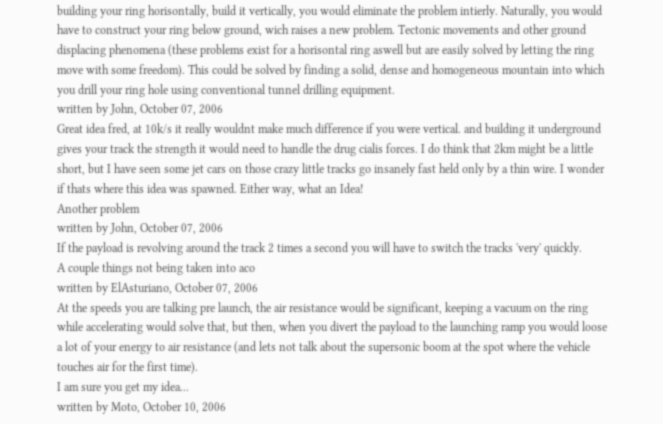building your ring horisontally, build it vertically, you would eliminate the problem intierly. Naturally, you would have to construct your ring below ground, wich raises a new problem. Tectonic movements and other ground displacing phenomena (these problems exist for a horisontal ring aswell but are easily solved by letting the ring move with some freedom). This could be solved by finding a solid, dense and homogeneous mountain into which you drill your ring hole using conventional tunnel drilling equipment.
written by John, October 07, 2006
Great idea fred, at 10k/s it really wouldnt make much difference if you were vertical. and building it underground gives your track the strength it would need to handle the drug cialis forces. I do think that 2km might be a little short, but I have seen some jet cars on those crazy little tracks go insanely fast held only by a thin wire. I wonder if thats where this idea was spawned. Either way, what an Idea!
Another problem
written by John, October 07, 2006
If the payload is revolving around the track 2 times a second you will have to switch the tracks 'very' quickly.
A couple things not being taken into aco
written by ElAsturiano, October 07, 2006
At the speeds you are talking pre launch, the air resistance would be significant, keeping a vacuum on the ring while accelerating would solve that, but then, when you divert the payload to the launching ramp you would loose a lot of your energy to air resistance (and lets not talk about the supersonic boom at the spot where the vehicle touches air for the first time).
I am sure you get my idea...
written by Moto, October 10, 2006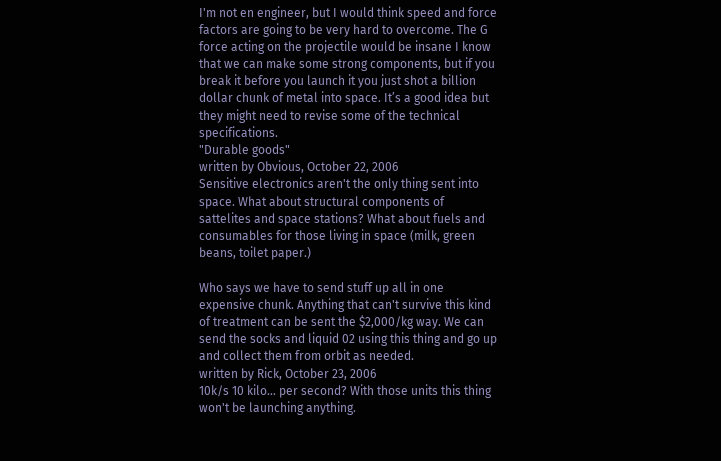I'm not en engineer, but I would think speed and force factors are going to be very hard to overcome. The G force acting on the projectile would be insane I know that we can make some strong components, but if you break it before you launch it you just shot a billion dollar chunk of metal into space. It’s a good idea but they might need to revise some of the technical specifications.
"Durable goods"
written by Obvious, October 22, 2006
Sensitive electronics aren't the only thing sent into space. What about structural components of sattelites and space stations? What about fuels and consumables for those living in space (milk, green beans, toilet paper.)

Who says we have to send stuff up all in one expensive chunk. Anything that can't survive this kind of treatment can be sent the $2,000/kg way. We can send the socks and liquid 02 using this thing and go up and collect them from orbit as needed.
written by Rick, October 23, 2006
10k/s 10 kilo... per second? With those units this thing won't be launching anything.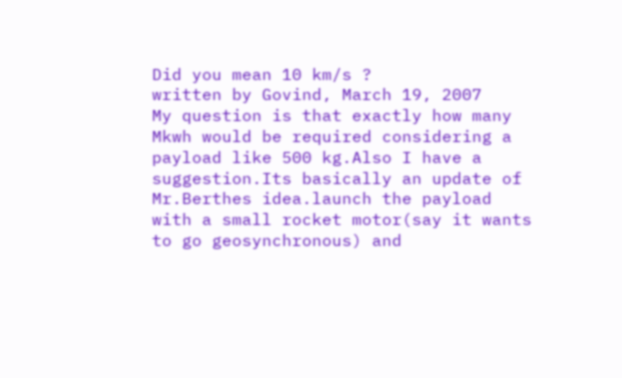Did you mean 10 km/s ?
written by Govind, March 19, 2007
My question is that exactly how many Mkwh would be required considering a payload like 500 kg.Also I have a suggestion.Its basically an update of Mr.Berthes idea.launch the payload with a small rocket motor(say it wants to go geosynchronous) and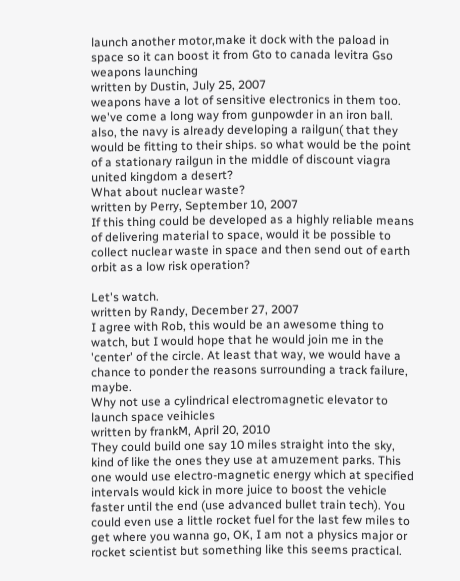launch another motor,make it dock with the paload in space so it can boost it from Gto to canada levitra Gso
weapons launching
written by Dustin, July 25, 2007
weapons have a lot of sensitive electronics in them too. we've come a long way from gunpowder in an iron ball. also, the navy is already developing a railgun( that they would be fitting to their ships. so what would be the point of a stationary railgun in the middle of discount viagra united kingdom a desert?
What about nuclear waste?
written by Perry, September 10, 2007
If this thing could be developed as a highly reliable means of delivering material to space, would it be possible to collect nuclear waste in space and then send out of earth orbit as a low risk operation?

Let's watch.
written by Randy, December 27, 2007
I agree with Rob, this would be an awesome thing to watch, but I would hope that he would join me in the 'center' of the circle. At least that way, we would have a chance to ponder the reasons surrounding a track failure, maybe.
Why not use a cylindrical electromagnetic elevator to launch space veihicles
written by frankM, April 20, 2010
They could build one say 10 miles straight into the sky, kind of like the ones they use at amuzement parks. This one would use electro-magnetic energy which at specified intervals would kick in more juice to boost the vehicle faster until the end (use advanced bullet train tech). You could even use a little rocket fuel for the last few miles to get where you wanna go, OK, I am not a physics major or rocket scientist but something like this seems practical.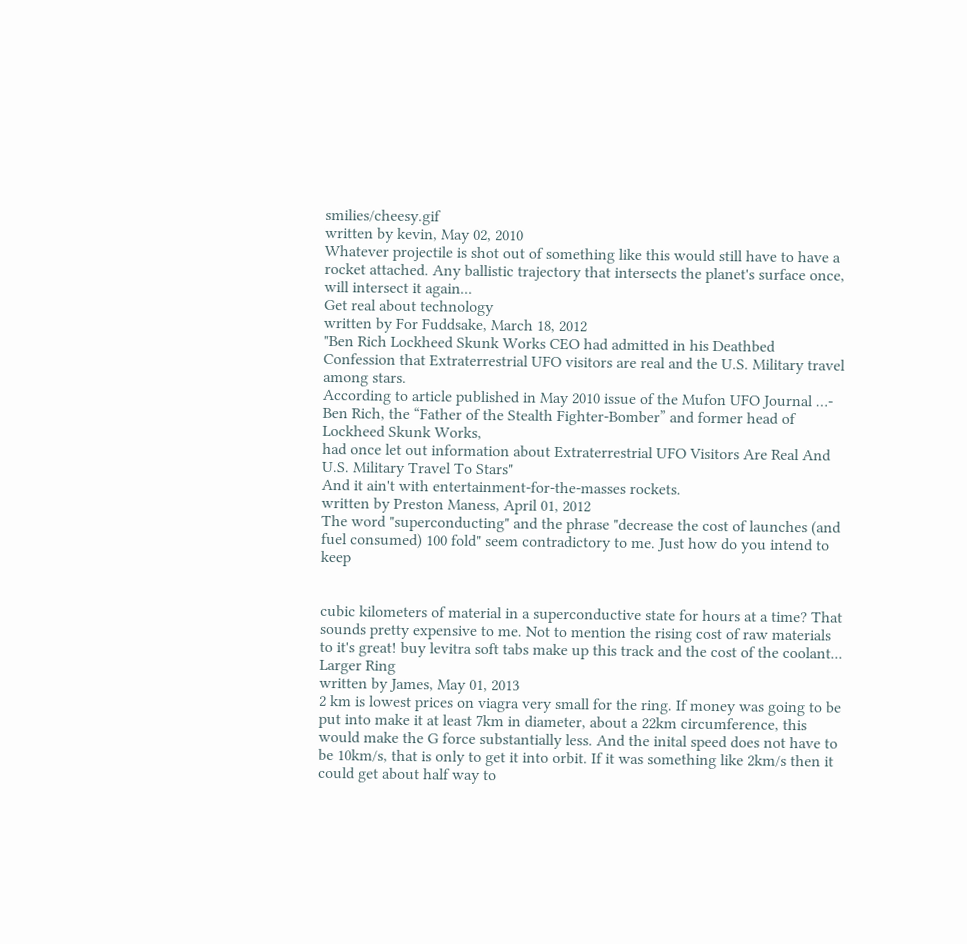smilies/cheesy.gif
written by kevin, May 02, 2010
Whatever projectile is shot out of something like this would still have to have a rocket attached. Any ballistic trajectory that intersects the planet's surface once, will intersect it again...
Get real about technology
written by For Fuddsake, March 18, 2012
"Ben Rich Lockheed Skunk Works CEO had admitted in his Deathbed Confession that Extraterrestrial UFO visitors are real and the U.S. Military travel among stars.
According to article published in May 2010 issue of the Mufon UFO Journal …- Ben Rich, the “Father of the Stealth Fighter-Bomber” and former head of Lockheed Skunk Works,
had once let out information about Extraterrestrial UFO Visitors Are Real And U.S. Military Travel To Stars"
And it ain't with entertainment-for-the-masses rockets.
written by Preston Maness, April 01, 2012
The word "superconducting" and the phrase "decrease the cost of launches (and fuel consumed) 100 fold" seem contradictory to me. Just how do you intend to keep


cubic kilometers of material in a superconductive state for hours at a time? That sounds pretty expensive to me. Not to mention the rising cost of raw materials to it's great! buy levitra soft tabs make up this track and the cost of the coolant...
Larger Ring
written by James, May 01, 2013
2 km is lowest prices on viagra very small for the ring. If money was going to be put into make it at least 7km in diameter, about a 22km circumference, this would make the G force substantially less. And the inital speed does not have to be 10km/s, that is only to get it into orbit. If it was something like 2km/s then it could get about half way to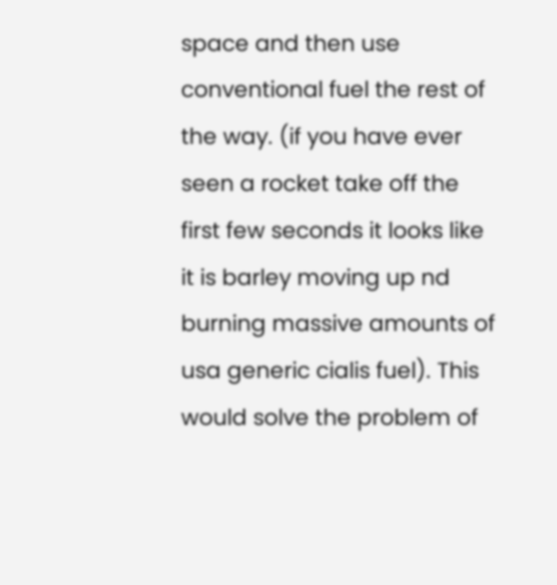space and then use conventional fuel the rest of the way. (if you have ever seen a rocket take off the first few seconds it looks like it is barley moving up nd burning massive amounts of usa generic cialis fuel). This would solve the problem of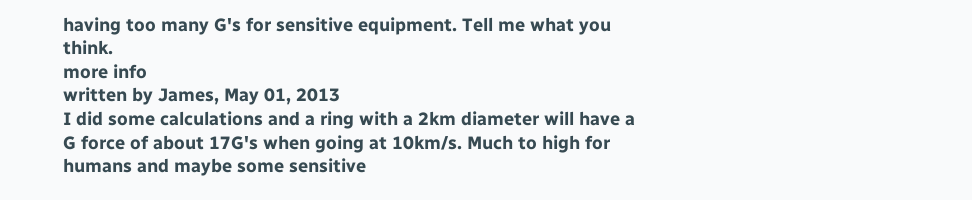having too many G's for sensitive equipment. Tell me what you think.
more info
written by James, May 01, 2013
I did some calculations and a ring with a 2km diameter will have a G force of about 17G's when going at 10km/s. Much to high for humans and maybe some sensitive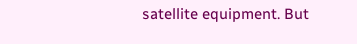satellite equipment. But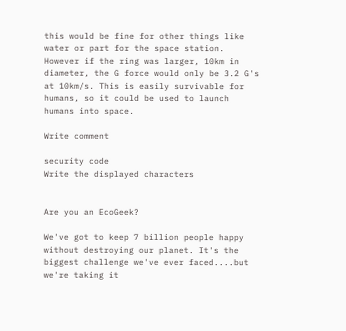this would be fine for other things like water or part for the space station. However if the ring was larger, 10km in diameter, the G force would only be 3.2 G's at 10km/s. This is easily survivable for humans, so it could be used to launch humans into space.

Write comment

security code
Write the displayed characters


Are you an EcoGeek?

We've got to keep 7 billion people happy without destroying our planet. It's the biggest challenge we've ever faced....but we're taking it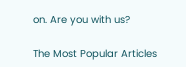on. Are you with us?

The Most Popular Articles